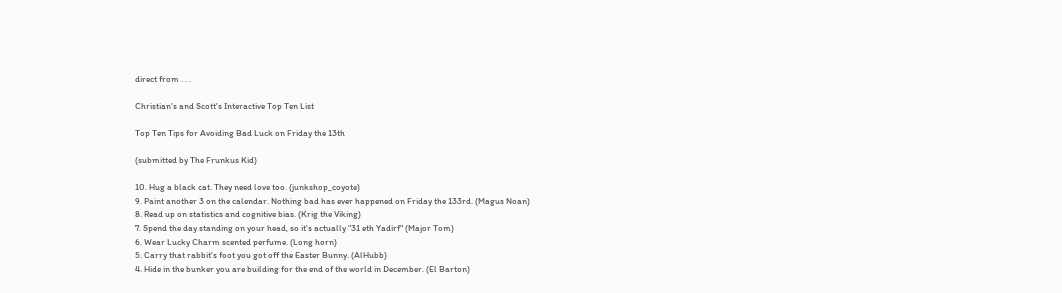direct from . . .

Christian's and Scott's Interactive Top Ten List

Top Ten Tips for Avoiding Bad Luck on Friday the 13th

(submitted by The Frunkus Kid)

10. Hug a black cat. They need love too. (junkshop_coyote)
9. Paint another 3 on the calendar. Nothing bad has ever happened on Friday the 133rd. (Magus Noan)
8. Read up on statistics and cognitive bias. (Krig the Viking)
7. Spend the day standing on your head, so it's actually "31 eth Yadirf" (Major Tom)
6. Wear Lucky Charm scented perfume. (Long horn)
5. Carry that rabbit's foot you got off the Easter Bunny. (AlHubb)
4. Hide in the bunker you are building for the end of the world in December. (El Barton)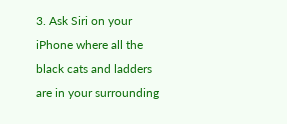3. Ask Siri on your iPhone where all the black cats and ladders are in your surrounding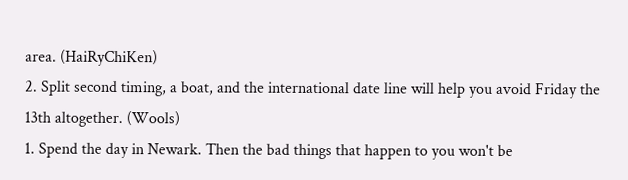area. (HaiRyChiKen)
2. Split second timing, a boat, and the international date line will help you avoid Friday the 13th altogether. (Wools)
1. Spend the day in Newark. Then the bad things that happen to you won't be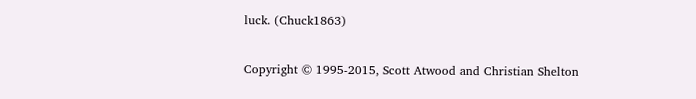luck. (Chuck1863)

Copyright © 1995-2015, Scott Atwood and Christian Shelton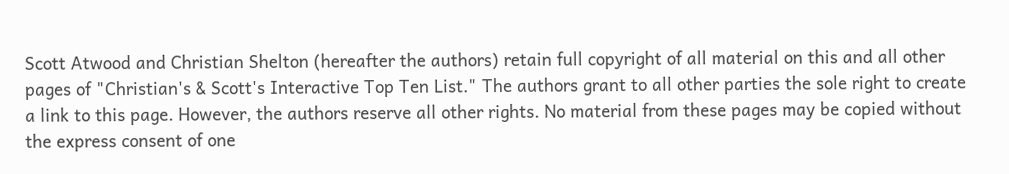Scott Atwood and Christian Shelton (hereafter the authors) retain full copyright of all material on this and all other pages of "Christian's & Scott's Interactive Top Ten List." The authors grant to all other parties the sole right to create a link to this page. However, the authors reserve all other rights. No material from these pages may be copied without the express consent of one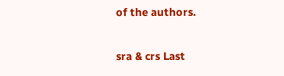of the authors.

sra & crs Last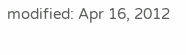modified: Apr 16, 2012